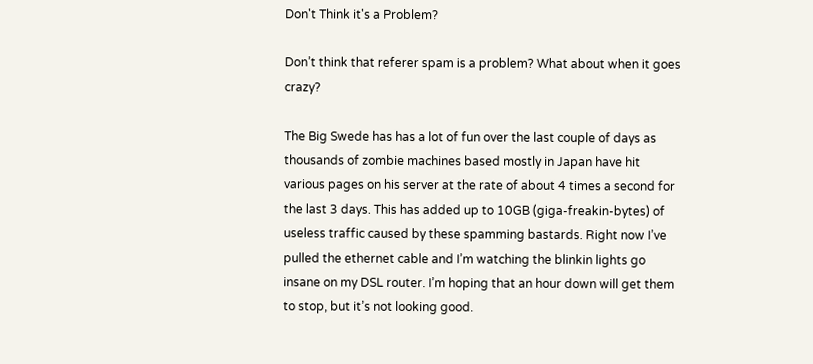Don't Think it's a Problem?

Don’t think that referer spam is a problem? What about when it goes crazy?

The Big Swede has has a lot of fun over the last couple of days as thousands of zombie machines based mostly in Japan have hit various pages on his server at the rate of about 4 times a second for the last 3 days. This has added up to 10GB (giga-freakin-bytes) of useless traffic caused by these spamming bastards. Right now I’ve pulled the ethernet cable and I’m watching the blinkin lights go insane on my DSL router. I’m hoping that an hour down will get them to stop, but it’s not looking good.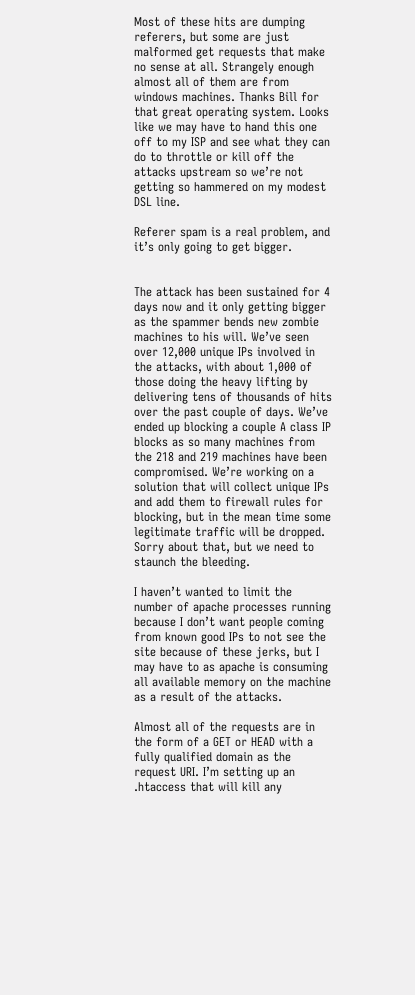Most of these hits are dumping referers, but some are just malformed get requests that make no sense at all. Strangely enough almost all of them are from windows machines. Thanks Bill for that great operating system. Looks like we may have to hand this one off to my ISP and see what they can do to throttle or kill off the attacks upstream so we’re not getting so hammered on my modest DSL line.

Referer spam is a real problem, and it’s only going to get bigger.


The attack has been sustained for 4 days now and it only getting bigger as the spammer bends new zombie machines to his will. We’ve seen over 12,000 unique IPs involved in the attacks, with about 1,000 of those doing the heavy lifting by delivering tens of thousands of hits over the past couple of days. We’ve ended up blocking a couple A class IP blocks as so many machines from the 218 and 219 machines have been compromised. We’re working on a solution that will collect unique IPs and add them to firewall rules for blocking, but in the mean time some legitimate traffic will be dropped. Sorry about that, but we need to staunch the bleeding.

I haven’t wanted to limit the number of apache processes running because I don’t want people coming from known good IPs to not see the site because of these jerks, but I may have to as apache is consuming all available memory on the machine as a result of the attacks.

Almost all of the requests are in the form of a GET or HEAD with a fully qualified domain as the request URI. I’m setting up an .htaccess that will kill any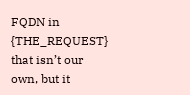FQDN in {THE_REQUEST} that isn’t our own, but it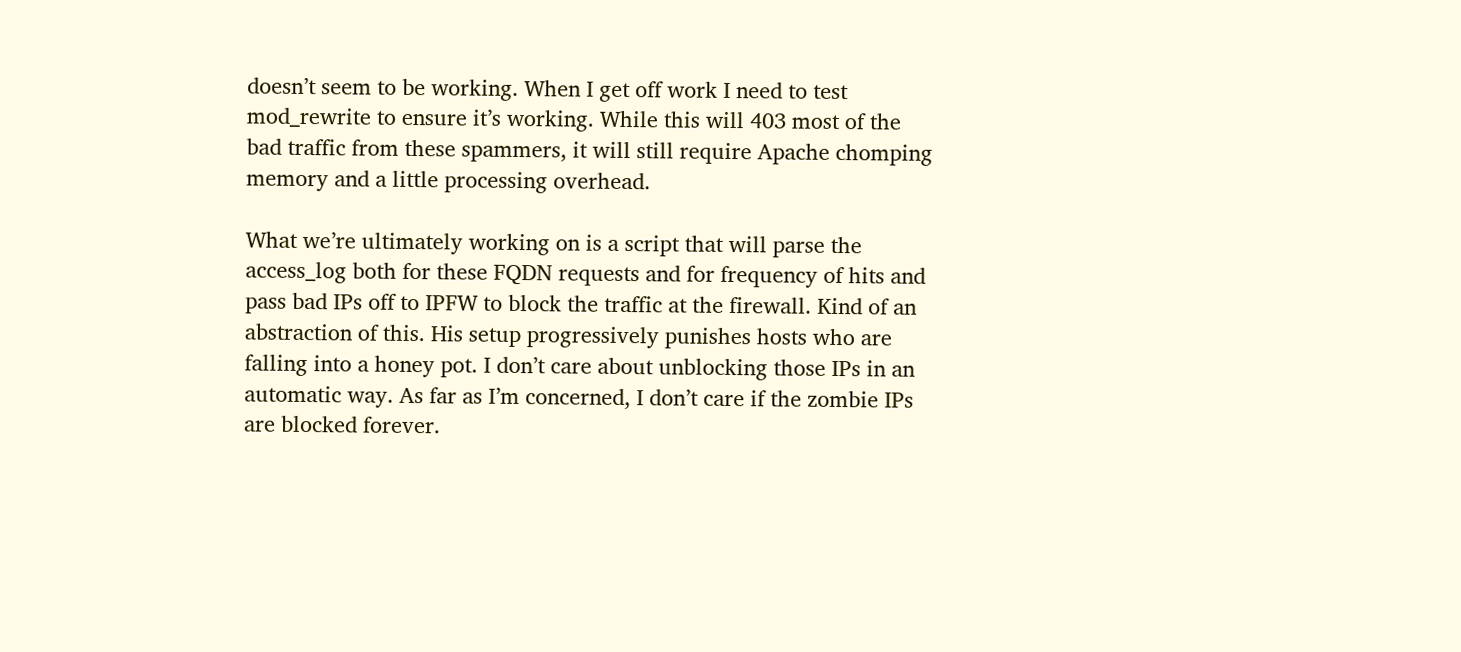doesn’t seem to be working. When I get off work I need to test mod_rewrite to ensure it’s working. While this will 403 most of the bad traffic from these spammers, it will still require Apache chomping memory and a little processing overhead.

What we’re ultimately working on is a script that will parse the access_log both for these FQDN requests and for frequency of hits and pass bad IPs off to IPFW to block the traffic at the firewall. Kind of an abstraction of this. His setup progressively punishes hosts who are falling into a honey pot. I don’t care about unblocking those IPs in an automatic way. As far as I’m concerned, I don’t care if the zombie IPs are blocked forever.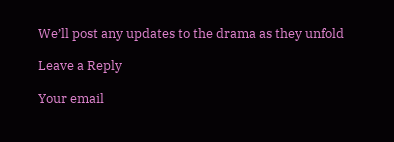We’ll post any updates to the drama as they unfold

Leave a Reply

Your email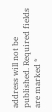address will not be published. Required fields are marked *